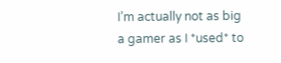I’m actually not as big a gamer as I *used* to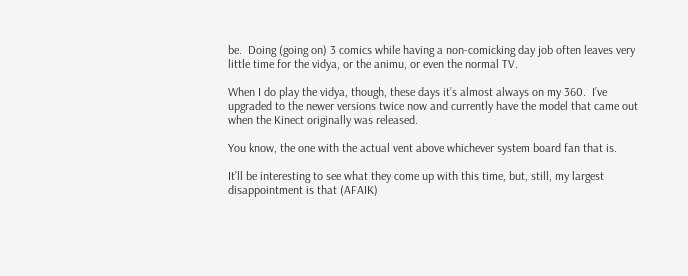be.  Doing (going on) 3 comics while having a non-comicking day job often leaves very little time for the vidya, or the animu, or even the normal TV.

When I do play the vidya, though, these days it’s almost always on my 360.  I’ve upgraded to the newer versions twice now and currently have the model that came out when the Kinect originally was released.

You know, the one with the actual vent above whichever system board fan that is.

It’ll be interesting to see what they come up with this time, but, still, my largest disappointment is that (AFAIK)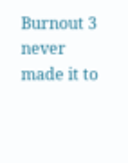Burnout 3 never made it to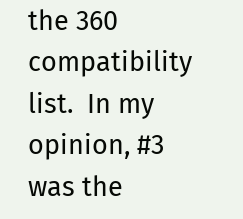the 360 compatibility list.  In my opinion, #3 was the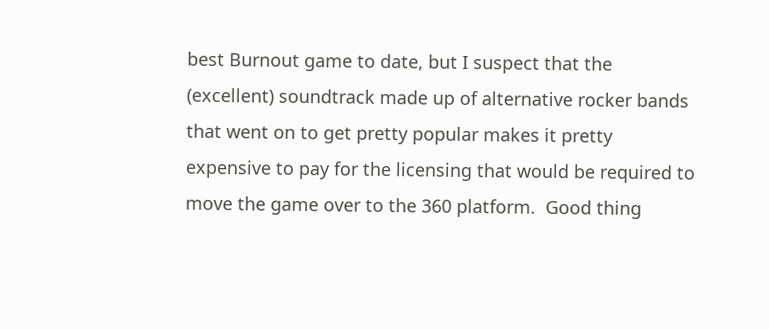best Burnout game to date, but I suspect that the (excellent) soundtrack made up of alternative rocker bands that went on to get pretty popular makes it pretty expensive to pay for the licensing that would be required to move the game over to the 360 platform.  Good thing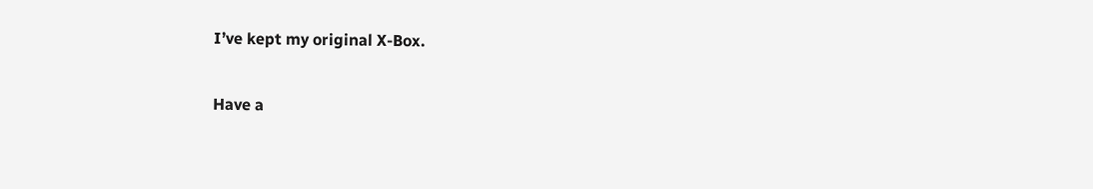I’ve kept my original X-Box.

Have a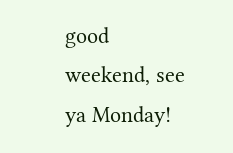good weekend, see ya Monday!